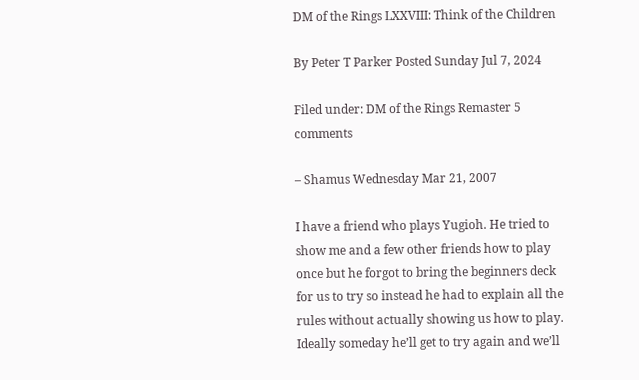DM of the Rings LXXVIII: Think of the Children

By Peter T Parker Posted Sunday Jul 7, 2024

Filed under: DM of the Rings Remaster 5 comments

– Shamus Wednesday Mar 21, 2007

I have a friend who plays Yugioh. He tried to show me and a few other friends how to play once but he forgot to bring the beginners deck for us to try so instead he had to explain all the rules without actually showing us how to play. Ideally someday he’ll get to try again and we’ll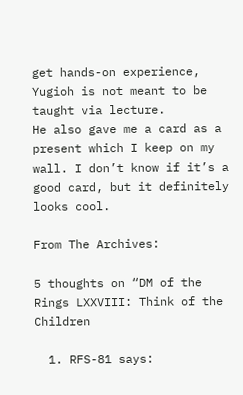get hands-on experience, Yugioh is not meant to be taught via lecture.
He also gave me a card as a present which I keep on my wall. I don’t know if it’s a good card, but it definitely looks cool.

From The Archives:

5 thoughts on “DM of the Rings LXXVIII: Think of the Children

  1. RFS-81 says: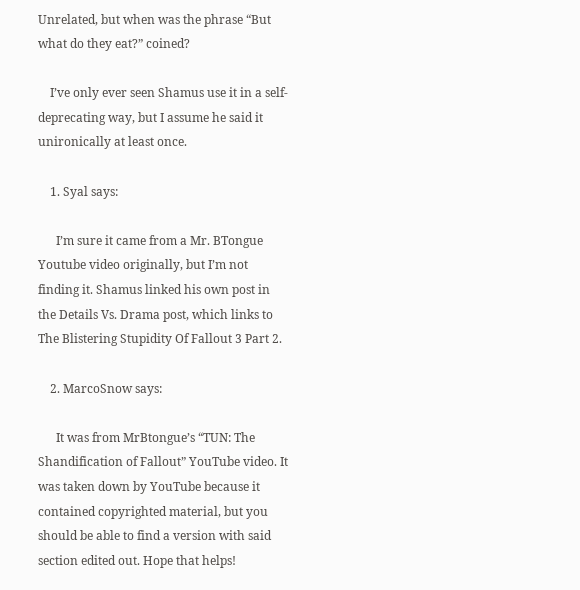Unrelated, but when was the phrase “But what do they eat?” coined?

    I’ve only ever seen Shamus use it in a self-deprecating way, but I assume he said it unironically at least once.

    1. Syal says:

      I’m sure it came from a Mr. BTongue Youtube video originally, but I’m not finding it. Shamus linked his own post in the Details Vs. Drama post, which links to The Blistering Stupidity Of Fallout 3 Part 2.

    2. MarcoSnow says:

      It was from MrBtongue’s “TUN: The Shandification of Fallout” YouTube video. It was taken down by YouTube because it contained copyrighted material, but you should be able to find a version with said section edited out. Hope that helps!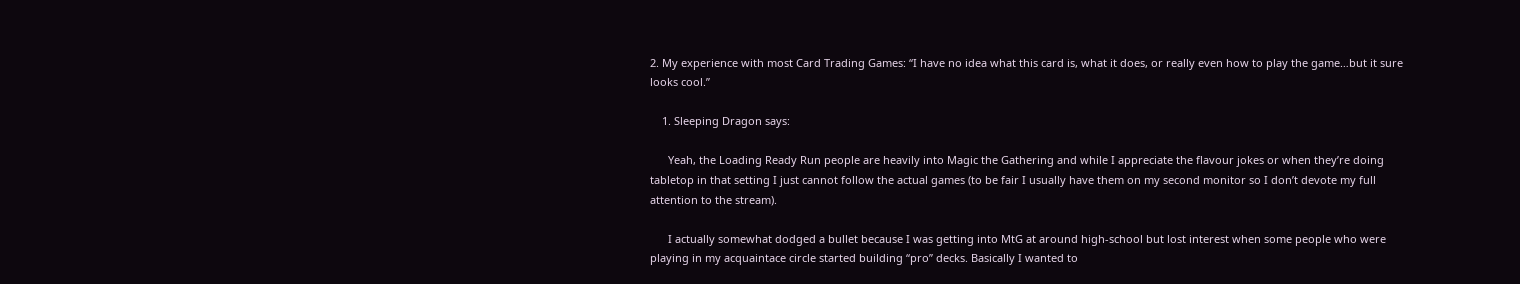2. My experience with most Card Trading Games: “I have no idea what this card is, what it does, or really even how to play the game…but it sure looks cool.”

    1. Sleeping Dragon says:

      Yeah, the Loading Ready Run people are heavily into Magic the Gathering and while I appreciate the flavour jokes or when they’re doing tabletop in that setting I just cannot follow the actual games (to be fair I usually have them on my second monitor so I don’t devote my full attention to the stream).

      I actually somewhat dodged a bullet because I was getting into MtG at around high-school but lost interest when some people who were playing in my acquaintace circle started building “pro” decks. Basically I wanted to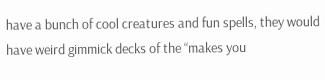have a bunch of cool creatures and fun spells, they would have weird gimmick decks of the “makes you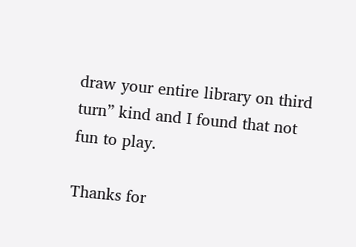draw your entire library on third turn” kind and I found that not fun to play.

Thanks for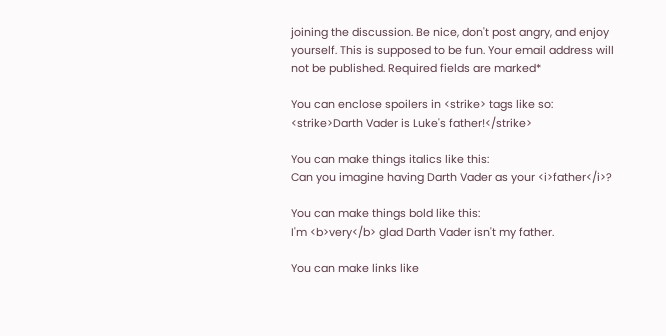joining the discussion. Be nice, don't post angry, and enjoy yourself. This is supposed to be fun. Your email address will not be published. Required fields are marked*

You can enclose spoilers in <strike> tags like so:
<strike>Darth Vader is Luke's father!</strike>

You can make things italics like this:
Can you imagine having Darth Vader as your <i>father</i>?

You can make things bold like this:
I'm <b>very</b> glad Darth Vader isn't my father.

You can make links like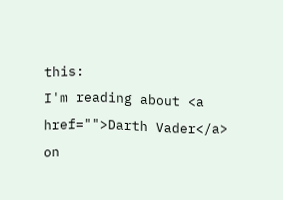this:
I'm reading about <a href="">Darth Vader</a> on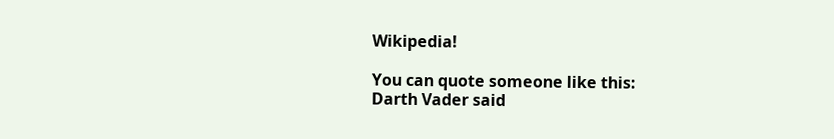Wikipedia!

You can quote someone like this:
Darth Vader said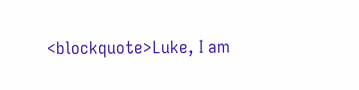<blockquote>Luke, I am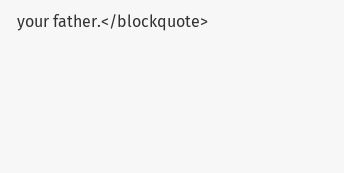your father.</blockquote>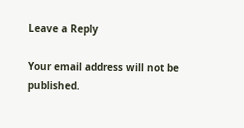Leave a Reply

Your email address will not be published.